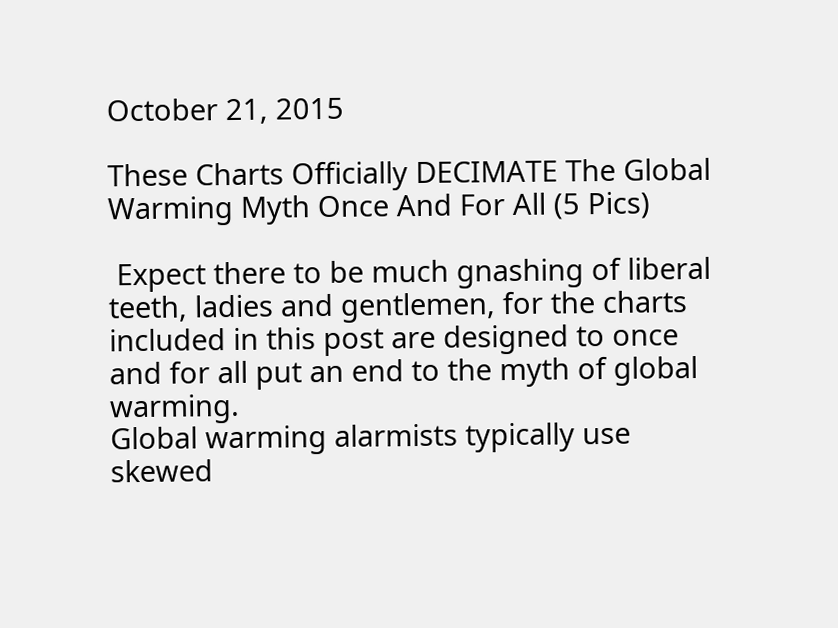October 21, 2015

These Charts Officially DECIMATE The Global Warming Myth Once And For All (5 Pics)

 Expect there to be much gnashing of liberal teeth, ladies and gentlemen, for the charts included in this post are designed to once and for all put an end to the myth of global warming.
Global warming alarmists typically use skewed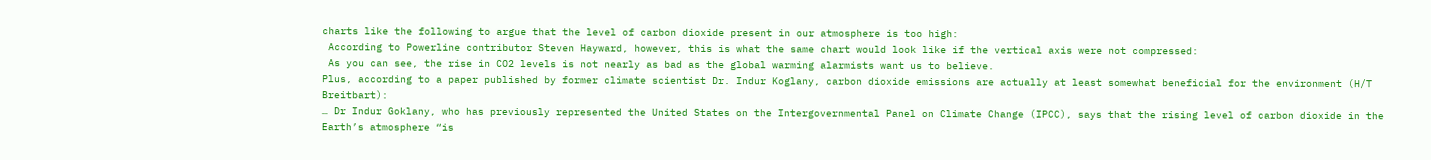charts like the following to argue that the level of carbon dioxide present in our atmosphere is too high:
 According to Powerline contributor Steven Hayward, however, this is what the same chart would look like if the vertical axis were not compressed:
 As you can see, the rise in CO2 levels is not nearly as bad as the global warming alarmists want us to believe.
Plus, according to a paper published by former climate scientist Dr. Indur Koglany, carbon dioxide emissions are actually at least somewhat beneficial for the environment (H/T Breitbart):
… Dr Indur Goklany, who has previously represented the United States on the Intergovernmental Panel on Climate Change (IPCC), says that the rising level of carbon dioxide in the Earth’s atmosphere “is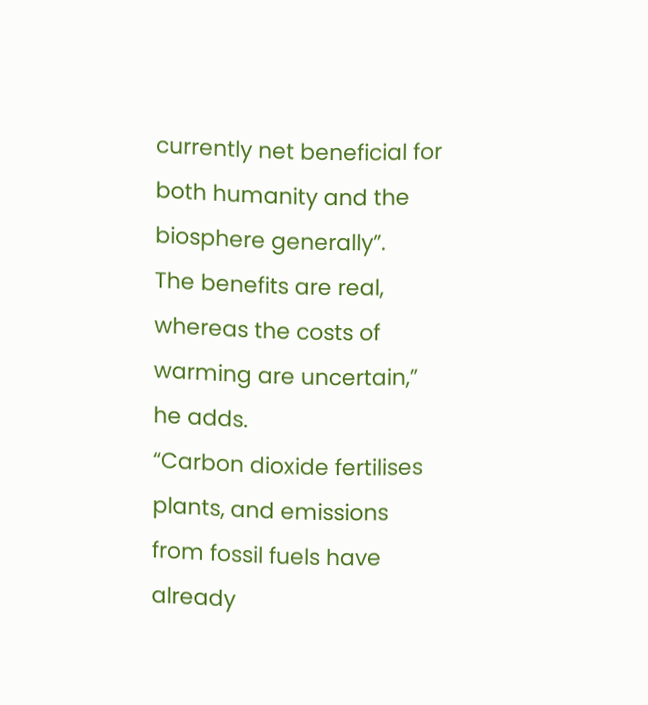currently net beneficial for both humanity and the biosphere generally”.
The benefits are real, whereas the costs of warming are uncertain,” he adds.
“Carbon dioxide fertilises plants, and emissions from fossil fuels have already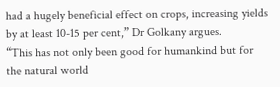had a hugely beneficial effect on crops, increasing yields by at least 10-15 per cent,” Dr Golkany argues.
“This has not only been good for humankind but for the natural world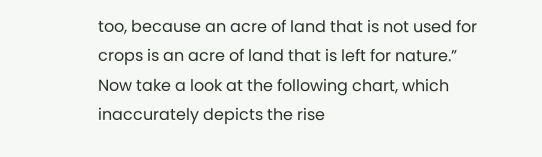too, because an acre of land that is not used for crops is an acre of land that is left for nature.”
Now take a look at the following chart, which inaccurately depicts the rise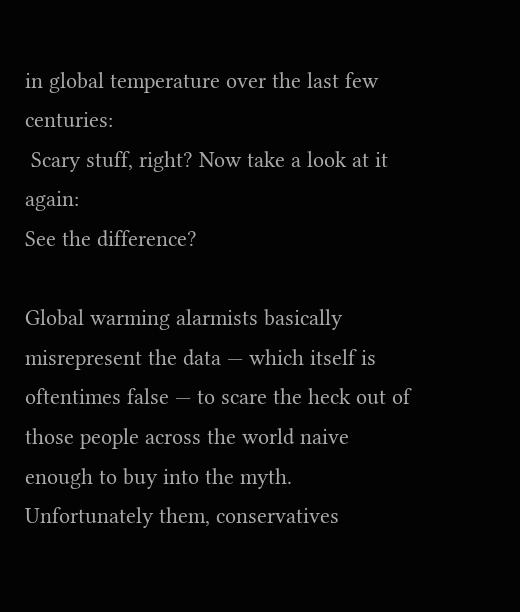in global temperature over the last few centuries:
 Scary stuff, right? Now take a look at it again:
See the difference?

Global warming alarmists basically misrepresent the data — which itself is oftentimes false — to scare the heck out of those people across the world naive enough to buy into the myth.
Unfortunately them, conservatives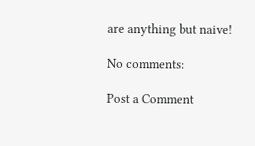are anything but naive!

No comments:

Post a Comment